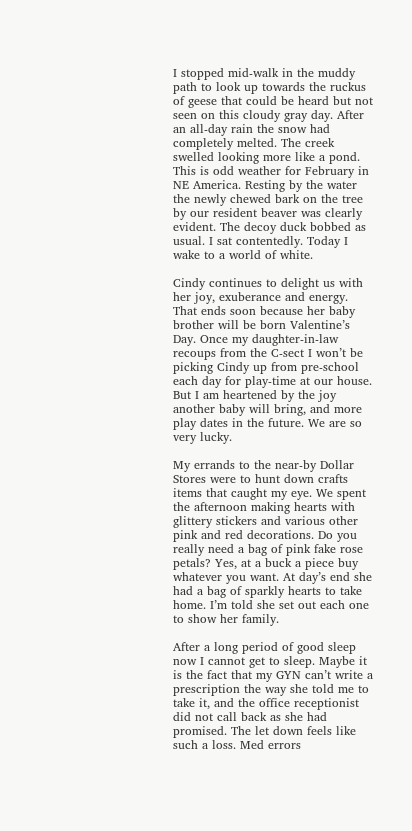I stopped mid-walk in the muddy path to look up towards the ruckus of geese that could be heard but not seen on this cloudy gray day. After an all-day rain the snow had completely melted. The creek swelled looking more like a pond. This is odd weather for February in NE America. Resting by the water the newly chewed bark on the tree by our resident beaver was clearly evident. The decoy duck bobbed as usual. I sat contentedly. Today I wake to a world of white.

Cindy continues to delight us with her joy, exuberance and energy. That ends soon because her baby brother will be born Valentine’s Day. Once my daughter-in-law recoups from the C-sect I won’t be picking Cindy up from pre-school each day for play-time at our house. But I am heartened by the joy another baby will bring, and more play dates in the future. We are so very lucky.

My errands to the near-by Dollar Stores were to hunt down crafts items that caught my eye. We spent the afternoon making hearts with glittery stickers and various other pink and red decorations. Do you really need a bag of pink fake rose petals? Yes, at a buck a piece buy whatever you want. At day’s end she had a bag of sparkly hearts to take home. I’m told she set out each one to show her family.

After a long period of good sleep now I cannot get to sleep. Maybe it is the fact that my GYN can’t write a prescription the way she told me to take it, and the office receptionist did not call back as she had promised. The let down feels like such a loss. Med errors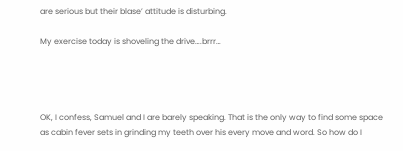are serious but their blase’ attitude is disturbing.

My exercise today is shoveling the drive….brrr…




OK, I confess, Samuel and I are barely speaking. That is the only way to find some space as cabin fever sets in grinding my teeth over his every move and word. So how do I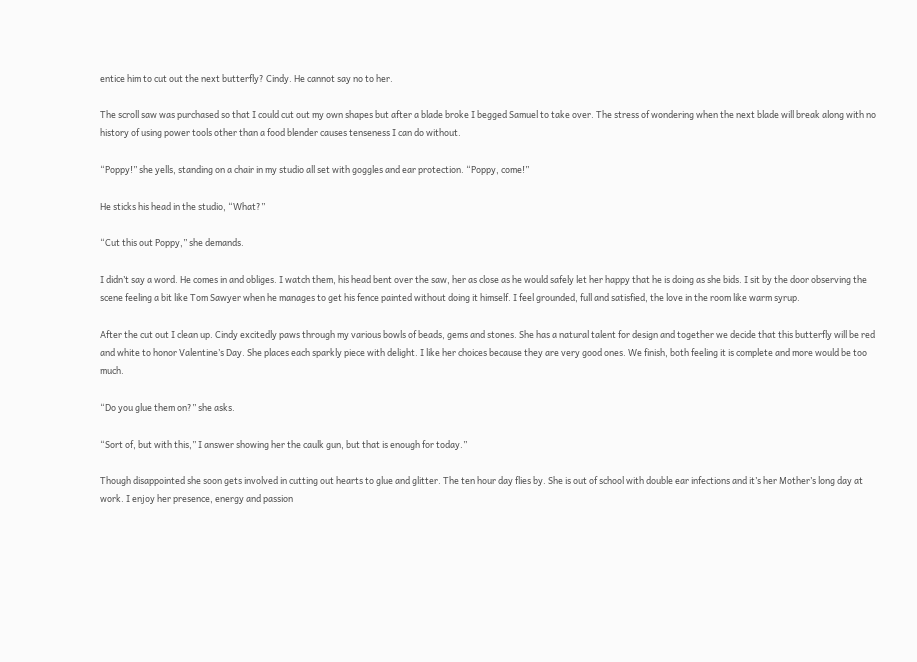entice him to cut out the next butterfly? Cindy. He cannot say no to her.

The scroll saw was purchased so that I could cut out my own shapes but after a blade broke I begged Samuel to take over. The stress of wondering when the next blade will break along with no history of using power tools other than a food blender causes tenseness I can do without.

“Poppy!” she yells, standing on a chair in my studio all set with goggles and ear protection. “Poppy, come!”

He sticks his head in the studio, “What?”

“Cut this out Poppy,” she demands.

I didn’t say a word. He comes in and obliges. I watch them, his head bent over the saw, her as close as he would safely let her happy that he is doing as she bids. I sit by the door observing the scene feeling a bit like Tom Sawyer when he manages to get his fence painted without doing it himself. I feel grounded, full and satisfied, the love in the room like warm syrup.

After the cut out I clean up. Cindy excitedly paws through my various bowls of beads, gems and stones. She has a natural talent for design and together we decide that this butterfly will be red and white to honor Valentine’s Day. She places each sparkly piece with delight. I like her choices because they are very good ones. We finish, both feeling it is complete and more would be too much.

“Do you glue them on?” she asks.

“Sort of, but with this,” I answer showing her the caulk gun, but that is enough for today.”

Though disappointed she soon gets involved in cutting out hearts to glue and glitter. The ten hour day flies by. She is out of school with double ear infections and it’s her Mother’s long day at work. I enjoy her presence, energy and passion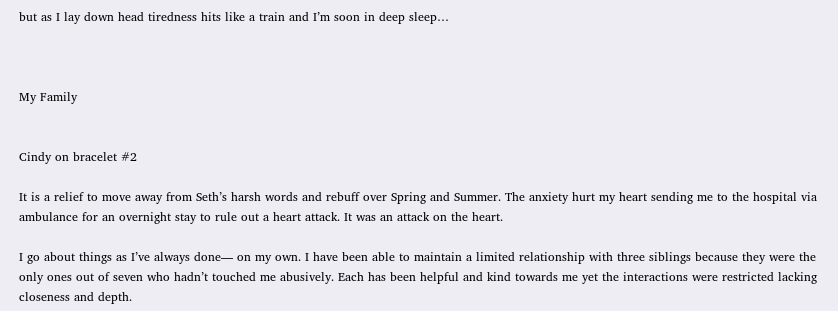but as I lay down head tiredness hits like a train and I’m soon in deep sleep…



My Family


Cindy on bracelet #2

It is a relief to move away from Seth’s harsh words and rebuff over Spring and Summer. The anxiety hurt my heart sending me to the hospital via ambulance for an overnight stay to rule out a heart attack. It was an attack on the heart.

I go about things as I’ve always done— on my own. I have been able to maintain a limited relationship with three siblings because they were the only ones out of seven who hadn’t touched me abusively. Each has been helpful and kind towards me yet the interactions were restricted lacking closeness and depth.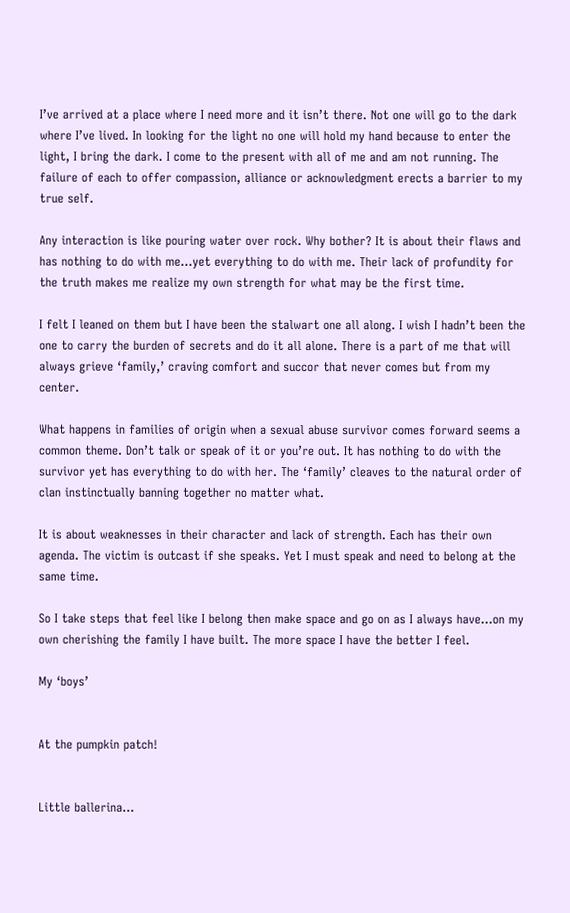I’ve arrived at a place where I need more and it isn’t there. Not one will go to the dark where I’ve lived. In looking for the light no one will hold my hand because to enter the light, I bring the dark. I come to the present with all of me and am not running. The failure of each to offer compassion, alliance or acknowledgment erects a barrier to my true self.

Any interaction is like pouring water over rock. Why bother? It is about their flaws and has nothing to do with me…yet everything to do with me. Their lack of profundity for the truth makes me realize my own strength for what may be the first time.

I felt I leaned on them but I have been the stalwart one all along. I wish I hadn’t been the one to carry the burden of secrets and do it all alone. There is a part of me that will always grieve ‘family,’ craving comfort and succor that never comes but from my center.

What happens in families of origin when a sexual abuse survivor comes forward seems a common theme. Don’t talk or speak of it or you’re out. It has nothing to do with the survivor yet has everything to do with her. The ‘family’ cleaves to the natural order of clan instinctually banning together no matter what.

It is about weaknesses in their character and lack of strength. Each has their own agenda. The victim is outcast if she speaks. Yet I must speak and need to belong at the same time.

So I take steps that feel like I belong then make space and go on as I always have…on my own cherishing the family I have built. The more space I have the better I feel.

My ‘boys’


At the pumpkin patch!


Little ballerina…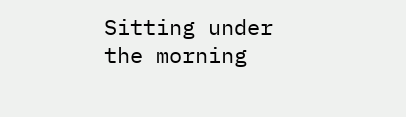Sitting under the morning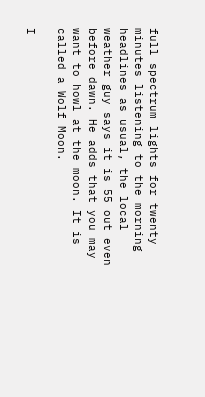full spectrum lights for twenty minutes listening to the morning headlines as usual, the local weather guy says it is 55 out even before dawn. He adds that you may want to howl at the moon. It is called a Wolf Moon.

I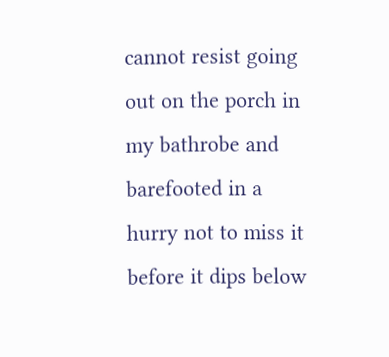cannot resist going out on the porch in my bathrobe and barefooted in a hurry not to miss it before it dips below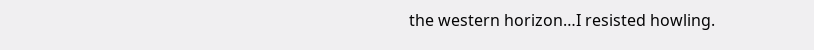the western horizon…I resisted howling.